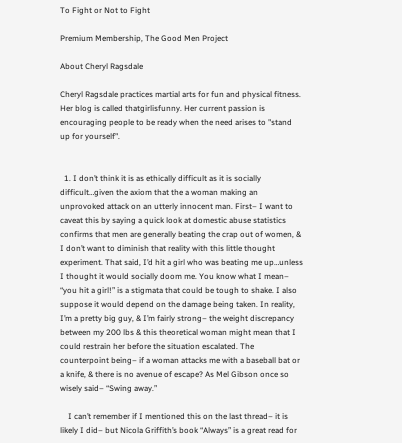To Fight or Not to Fight

Premium Membership, The Good Men Project

About Cheryl Ragsdale

Cheryl Ragsdale practices martial arts for fun and physical fitness. Her blog is called thatgirlisfunny. Her current passion is encouraging people to be ready when the need arises to "stand up for yourself".


  1. I don’t think it is as ethically difficult as it is socially difficult…given the axiom that the a woman making an unprovoked attack on an utterly innocent man. First– I want to caveat this by saying a quick look at domestic abuse statistics confirms that men are generally beating the crap out of women, & I don’t want to diminish that reality with this little thought experiment. That said, I’d hit a girl who was beating me up…unless I thought it would socially doom me. You know what I mean– “you hit a girl!” is a stigmata that could be tough to shake. I also suppose it would depend on the damage being taken. In reality, I’m a pretty big guy, & I’m fairly strong– the weight discrepancy between my 200 lbs & this theoretical woman might mean that I could restrain her before the situation escalated. The counterpoint being– if a woman attacks me with a baseball bat or a knife, & there is no avenue of escape? As Mel Gibson once so wisely said– “Swing away.”

    I can’t remember if I mentioned this on the last thread– it is likely I did– but Nicola Griffith’s book “Always” is a great read for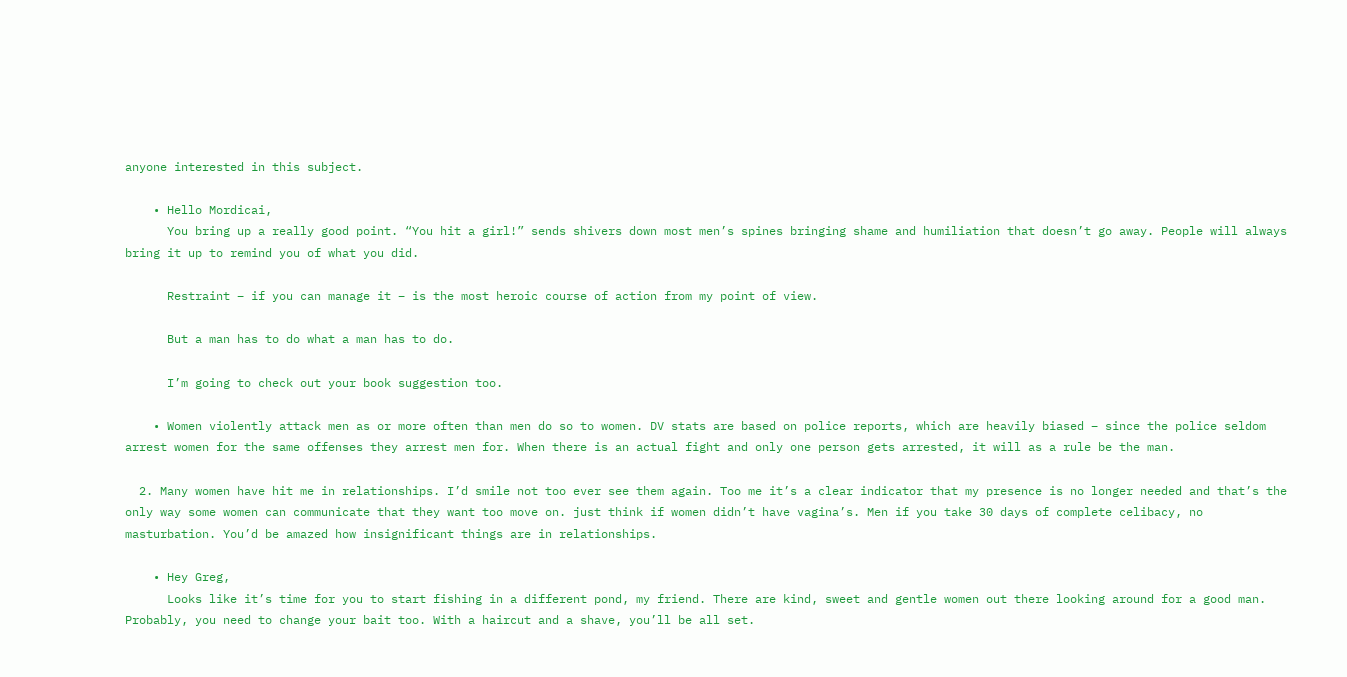anyone interested in this subject.

    • Hello Mordicai,
      You bring up a really good point. “You hit a girl!” sends shivers down most men’s spines bringing shame and humiliation that doesn’t go away. People will always bring it up to remind you of what you did.

      Restraint – if you can manage it – is the most heroic course of action from my point of view.

      But a man has to do what a man has to do.

      I’m going to check out your book suggestion too.

    • Women violently attack men as or more often than men do so to women. DV stats are based on police reports, which are heavily biased – since the police seldom arrest women for the same offenses they arrest men for. When there is an actual fight and only one person gets arrested, it will as a rule be the man.

  2. Many women have hit me in relationships. I’d smile not too ever see them again. Too me it’s a clear indicator that my presence is no longer needed and that’s the only way some women can communicate that they want too move on. just think if women didn’t have vagina’s. Men if you take 30 days of complete celibacy, no masturbation. You’d be amazed how insignificant things are in relationships.

    • Hey Greg,
      Looks like it’s time for you to start fishing in a different pond, my friend. There are kind, sweet and gentle women out there looking around for a good man. Probably, you need to change your bait too. With a haircut and a shave, you’ll be all set.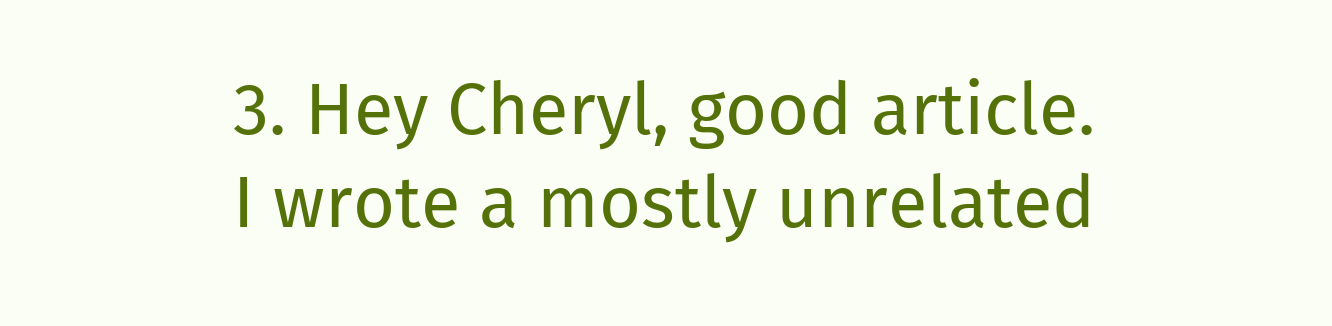3. Hey Cheryl, good article. I wrote a mostly unrelated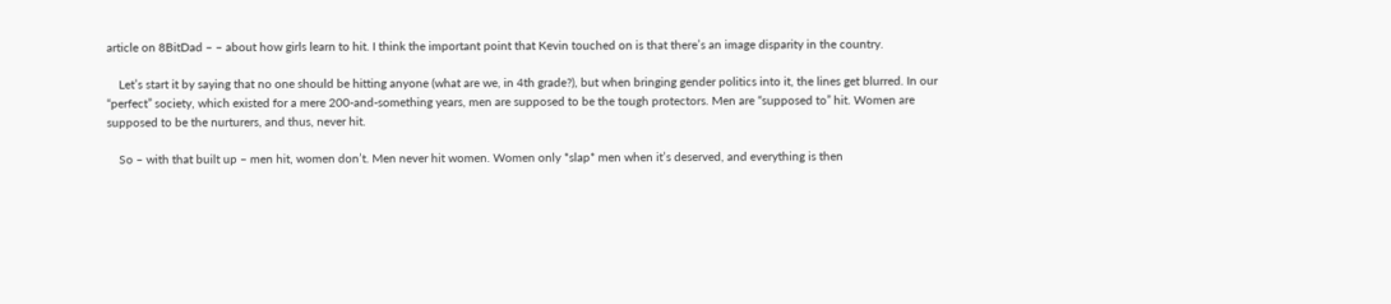article on 8BitDad – – about how girls learn to hit. I think the important point that Kevin touched on is that there’s an image disparity in the country.

    Let’s start it by saying that no one should be hitting anyone (what are we, in 4th grade?), but when bringing gender politics into it, the lines get blurred. In our “perfect” society, which existed for a mere 200-and-something years, men are supposed to be the tough protectors. Men are “supposed to” hit. Women are supposed to be the nurturers, and thus, never hit.

    So – with that built up – men hit, women don’t. Men never hit women. Women only *slap* men when it’s deserved, and everything is then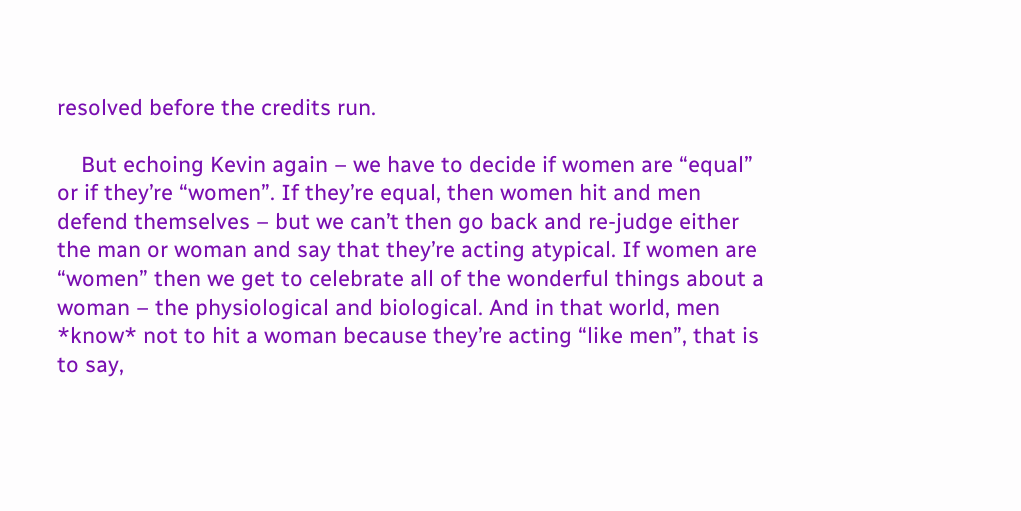resolved before the credits run.

    But echoing Kevin again – we have to decide if women are “equal” or if they’re “women”. If they’re equal, then women hit and men defend themselves – but we can’t then go back and re-judge either the man or woman and say that they’re acting atypical. If women are “women” then we get to celebrate all of the wonderful things about a woman – the physiological and biological. And in that world, men *know* not to hit a woman because they’re acting “like men”, that is to say,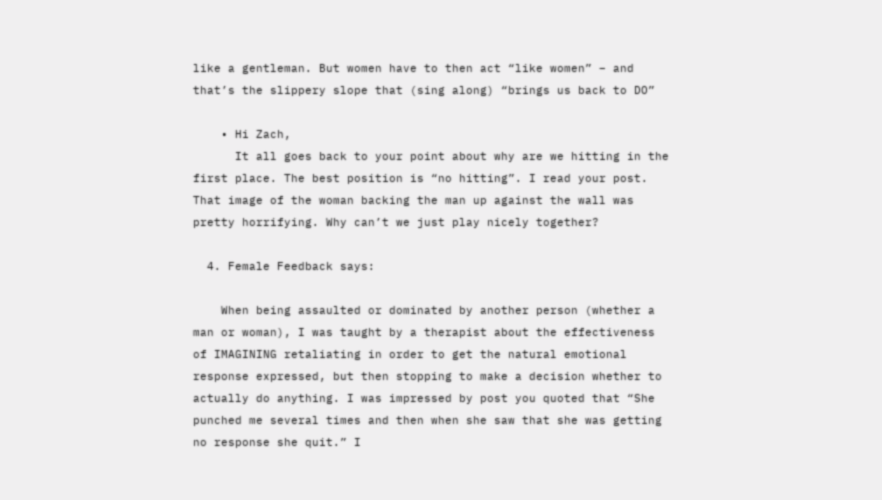like a gentleman. But women have to then act “like women” – and that’s the slippery slope that (sing along) “brings us back to DO”

    • Hi Zach,
      It all goes back to your point about why are we hitting in the first place. The best position is “no hitting”. I read your post. That image of the woman backing the man up against the wall was pretty horrifying. Why can’t we just play nicely together?

  4. Female Feedback says:

    When being assaulted or dominated by another person (whether a man or woman), I was taught by a therapist about the effectiveness of IMAGINING retaliating in order to get the natural emotional response expressed, but then stopping to make a decision whether to actually do anything. I was impressed by post you quoted that “She punched me several times and then when she saw that she was getting no response she quit.” I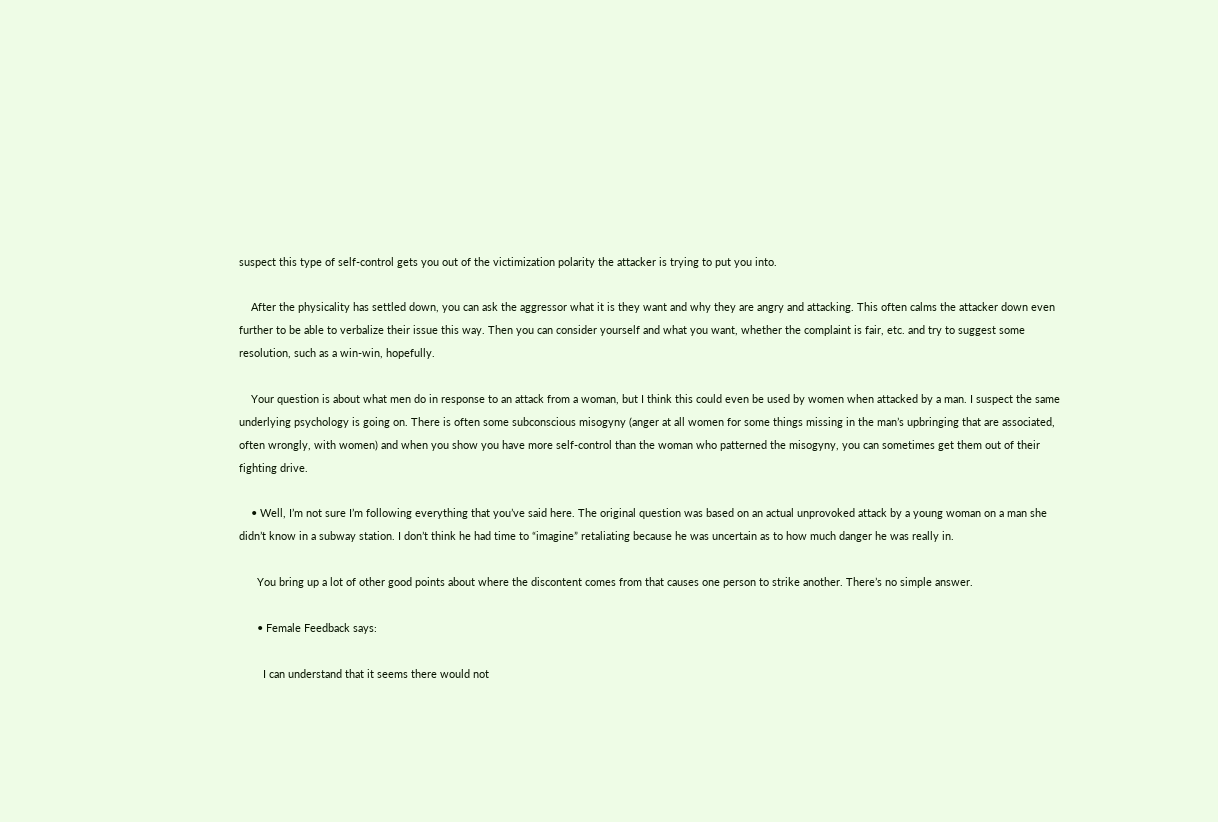suspect this type of self-control gets you out of the victimization polarity the attacker is trying to put you into.

    After the physicality has settled down, you can ask the aggressor what it is they want and why they are angry and attacking. This often calms the attacker down even further to be able to verbalize their issue this way. Then you can consider yourself and what you want, whether the complaint is fair, etc. and try to suggest some resolution, such as a win-win, hopefully.

    Your question is about what men do in response to an attack from a woman, but I think this could even be used by women when attacked by a man. I suspect the same underlying psychology is going on. There is often some subconscious misogyny (anger at all women for some things missing in the man’s upbringing that are associated, often wrongly, with women) and when you show you have more self-control than the woman who patterned the misogyny, you can sometimes get them out of their fighting drive.

    • Well, I’m not sure I’m following everything that you’ve said here. The original question was based on an actual unprovoked attack by a young woman on a man she didn’t know in a subway station. I don’t think he had time to “imagine” retaliating because he was uncertain as to how much danger he was really in.

      You bring up a lot of other good points about where the discontent comes from that causes one person to strike another. There’s no simple answer.

      • Female Feedback says:

        I can understand that it seems there would not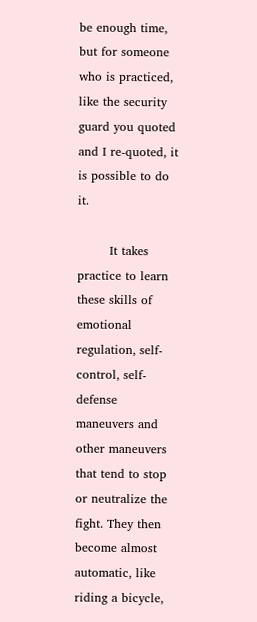be enough time, but for someone who is practiced, like the security guard you quoted and I re-quoted, it is possible to do it.

        It takes practice to learn these skills of emotional regulation, self-control, self-defense maneuvers and other maneuvers that tend to stop or neutralize the fight. They then become almost automatic, like riding a bicycle,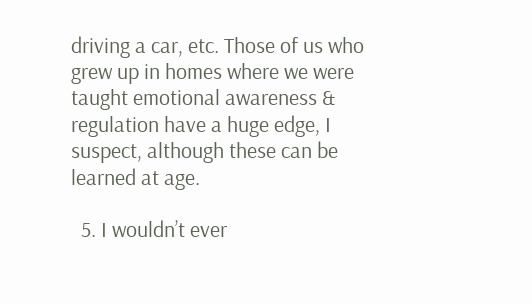driving a car, etc. Those of us who grew up in homes where we were taught emotional awareness & regulation have a huge edge, I suspect, although these can be learned at age.

  5. I wouldn’t ever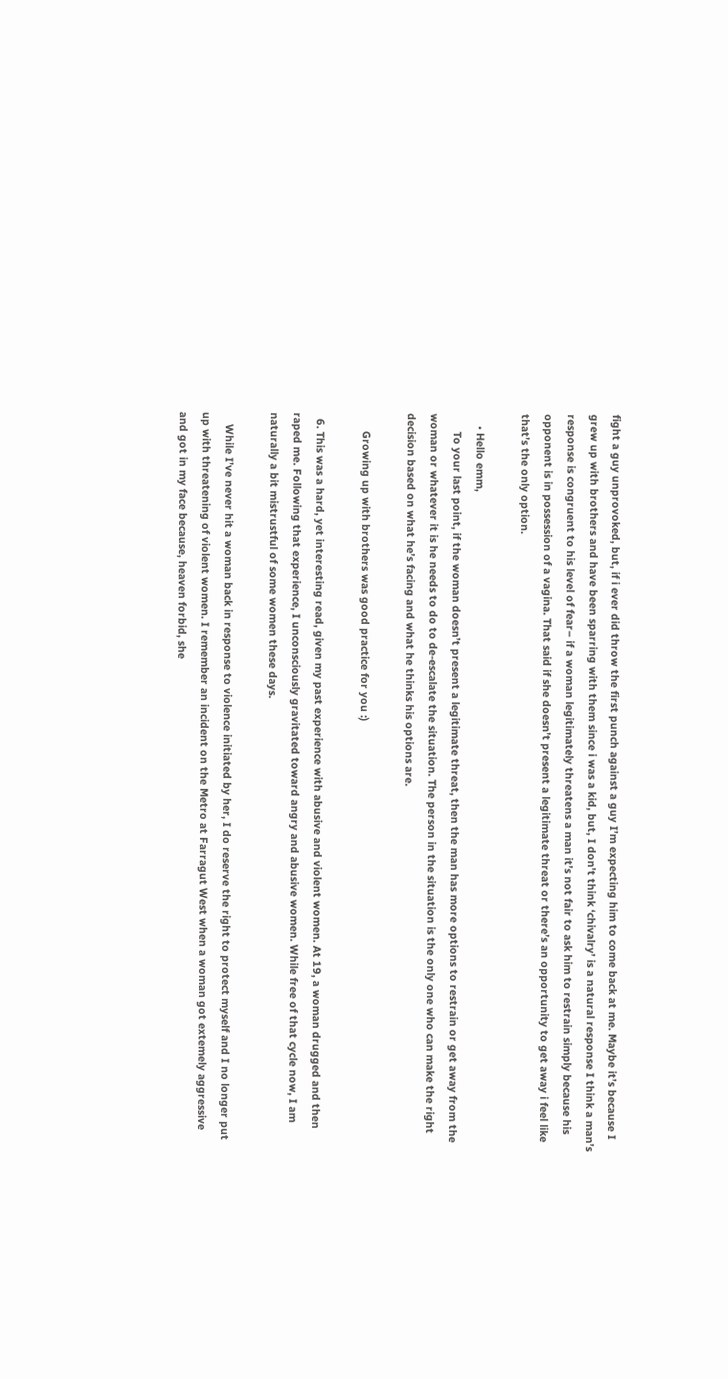fight a guy unprovoked, but, if i ever did throw the first punch against a guy I’m expecting him to come back at me. Maybe it’s because I grew up with brothers and have been sparring with them since i was a kid, but, I don’t think ‘chivalry’ is a natural response I think a man’s response is congruent to his level of fear– if a woman legitimately threatens a man it’s not fair to ask him to restrain simply because his opponent is in possession of a vagina. That said if she doesn’t present a legitimate threat or there’s an opportunity to get away i feel like that’s the only option.

    • Hello emm,
      To your last point, if the woman doesn’t present a legitimate threat, then the man has more options to restrain or get away from the woman or whatever it is he needs to do to de-escalate the situation. The person in the situation is the only one who can make the right decision based on what he’s facing and what he thinks his options are.

      Growing up with brothers was good practice for you :)

  6. This was a hard, yet interesting read, given my past experience with abusive and violent women. At 19, a woman drugged and then raped me. Following that experience, I unconsciously gravitated toward angry and abusive women. While free of that cycle now, I am naturally a bit mistrustful of some women these days.

    While I’ve never hit a woman back in response to violence initiated by her, I do reserve the right to protect myself and I no longer put up with threatening of violent women. I remember an incident on the Metro at Farragut West when a woman got extemely aggressive and got in my face because, heaven forbid, she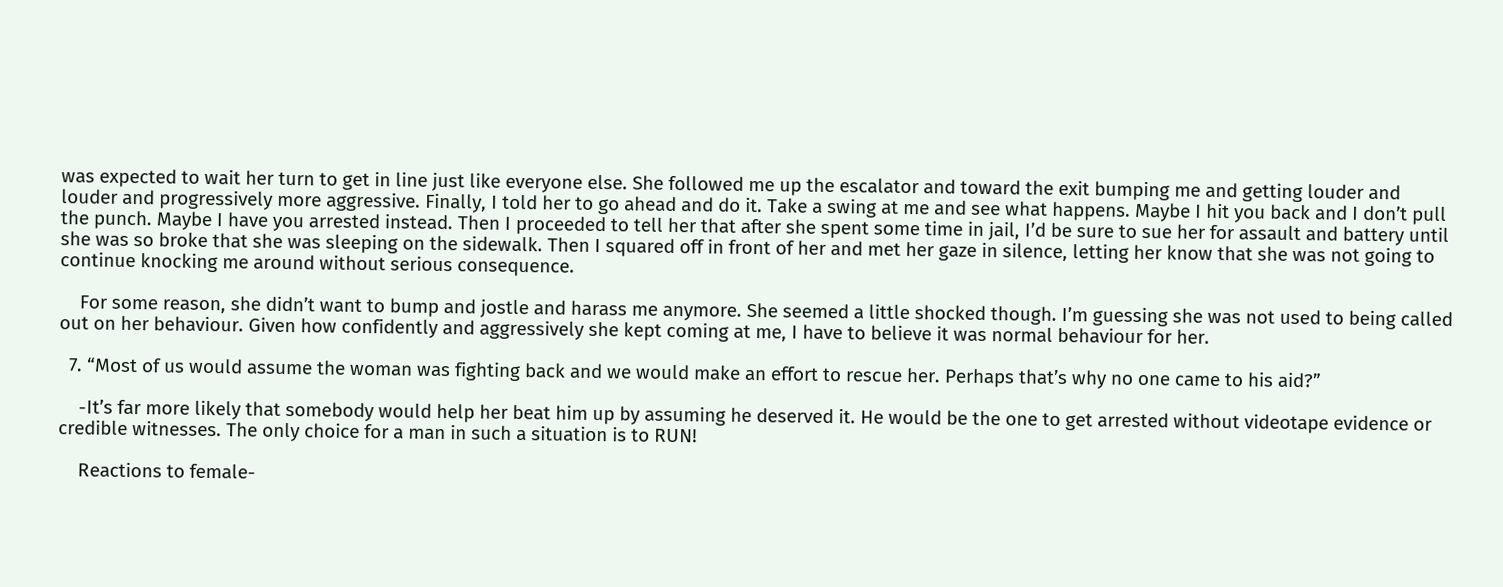was expected to wait her turn to get in line just like everyone else. She followed me up the escalator and toward the exit bumping me and getting louder and louder and progressively more aggressive. Finally, I told her to go ahead and do it. Take a swing at me and see what happens. Maybe I hit you back and I don’t pull the punch. Maybe I have you arrested instead. Then I proceeded to tell her that after she spent some time in jail, I’d be sure to sue her for assault and battery until she was so broke that she was sleeping on the sidewalk. Then I squared off in front of her and met her gaze in silence, letting her know that she was not going to continue knocking me around without serious consequence.

    For some reason, she didn’t want to bump and jostle and harass me anymore. She seemed a little shocked though. I’m guessing she was not used to being called out on her behaviour. Given how confidently and aggressively she kept coming at me, I have to believe it was normal behaviour for her.

  7. “Most of us would assume the woman was fighting back and we would make an effort to rescue her. Perhaps that’s why no one came to his aid?”

    -It’s far more likely that somebody would help her beat him up by assuming he deserved it. He would be the one to get arrested without videotape evidence or credible witnesses. The only choice for a man in such a situation is to RUN!

    Reactions to female-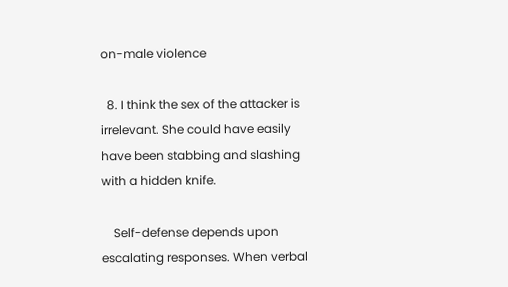on-male violence

  8. I think the sex of the attacker is irrelevant. She could have easily have been stabbing and slashing with a hidden knife.

    Self-defense depends upon escalating responses. When verbal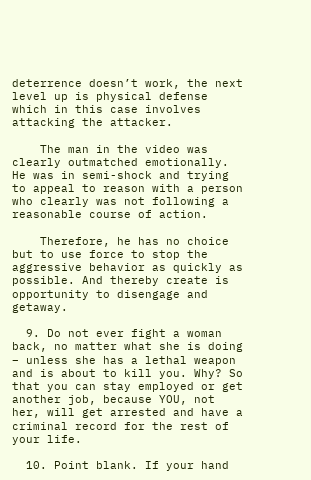deterrence doesn’t work, the next level up is physical defense which in this case involves attacking the attacker.

    The man in the video was clearly outmatched emotionally. He was in semi-shock and trying to appeal to reason with a person who clearly was not following a reasonable course of action.

    Therefore, he has no choice but to use force to stop the aggressive behavior as quickly as possible. And thereby create is opportunity to disengage and getaway.

  9. Do not ever fight a woman back, no matter what she is doing – unless she has a lethal weapon and is about to kill you. Why? So that you can stay employed or get another job, because YOU, not her, will get arrested and have a criminal record for the rest of your life.

  10. Point blank. If your hand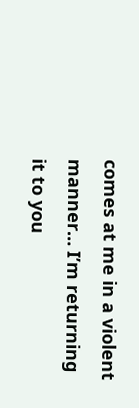comes at me in a violent manner… I’m returning it to you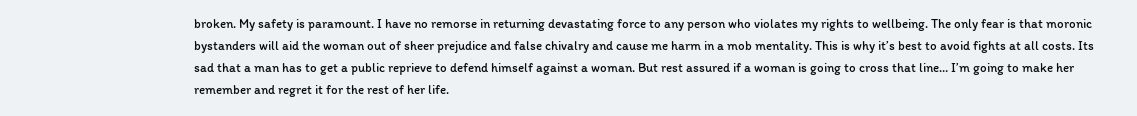broken. My safety is paramount. I have no remorse in returning devastating force to any person who violates my rights to wellbeing. The only fear is that moronic bystanders will aid the woman out of sheer prejudice and false chivalry and cause me harm in a mob mentality. This is why it’s best to avoid fights at all costs. Its sad that a man has to get a public reprieve to defend himself against a woman. But rest assured if a woman is going to cross that line… I’m going to make her remember and regret it for the rest of her life.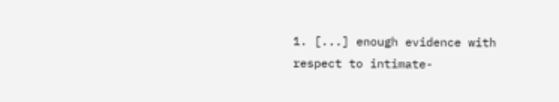1. [...] enough evidence with respect to intimate-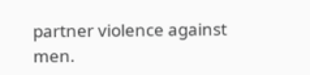partner violence against men.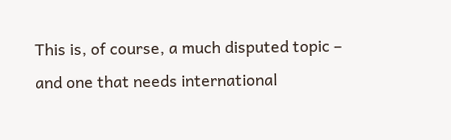This is, of course, a much disputed topic – and one that needs international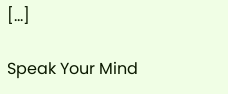[...]

Speak Your Mind